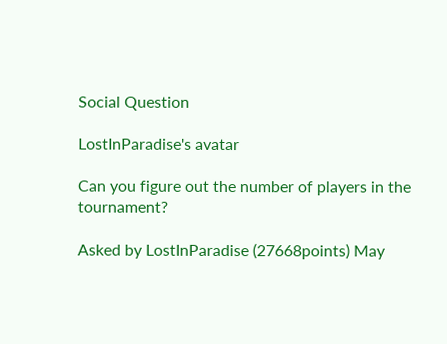Social Question

LostInParadise's avatar

Can you figure out the number of players in the tournament?

Asked by LostInParadise (27668points) May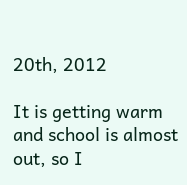20th, 2012

It is getting warm and school is almost out, so I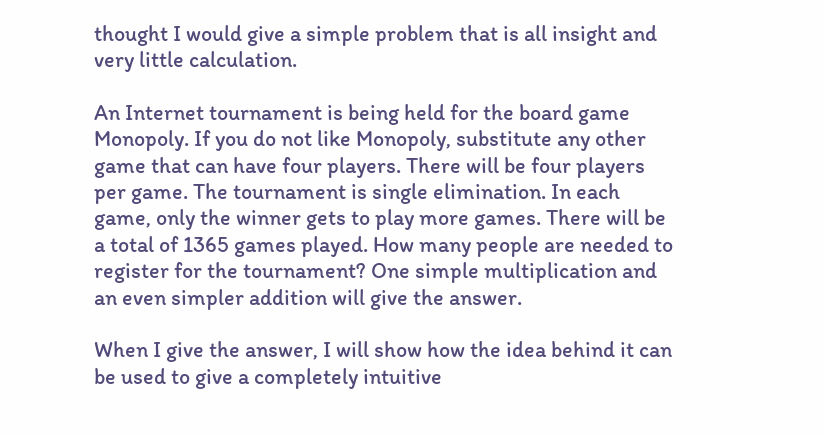thought I would give a simple problem that is all insight and very little calculation.

An Internet tournament is being held for the board game Monopoly. If you do not like Monopoly, substitute any other game that can have four players. There will be four players per game. The tournament is single elimination. In each game, only the winner gets to play more games. There will be a total of 1365 games played. How many people are needed to register for the tournament? One simple multiplication and an even simpler addition will give the answer.

When I give the answer, I will show how the idea behind it can be used to give a completely intuitive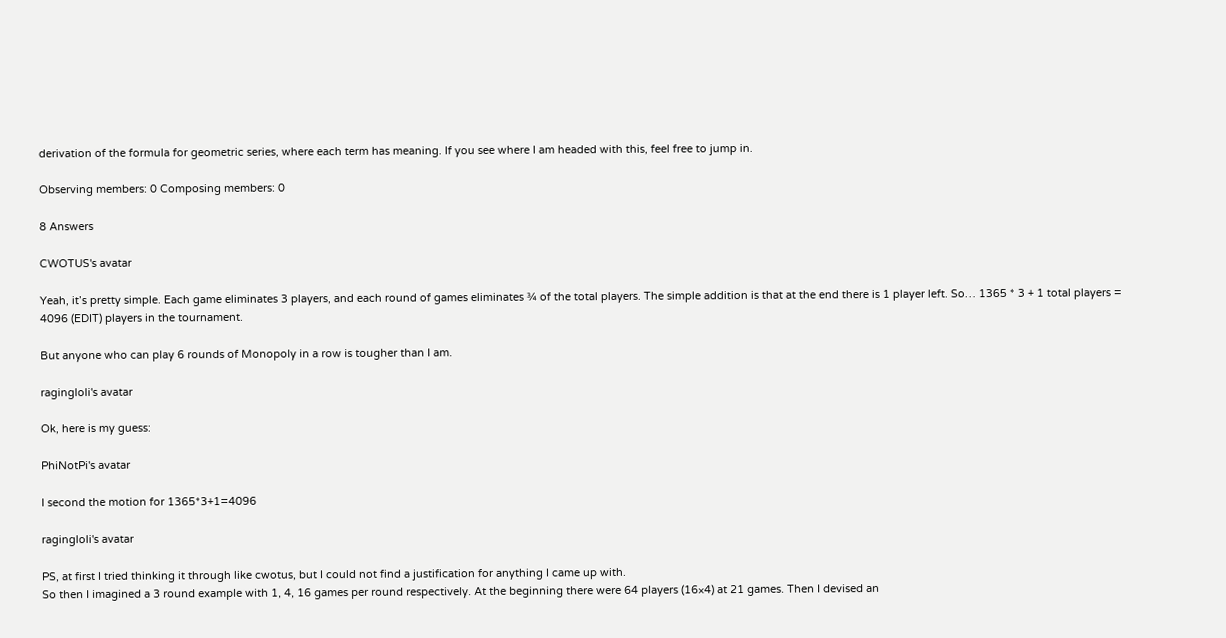derivation of the formula for geometric series, where each term has meaning. If you see where I am headed with this, feel free to jump in.

Observing members: 0 Composing members: 0

8 Answers

CWOTUS's avatar

Yeah, it’s pretty simple. Each game eliminates 3 players, and each round of games eliminates ¾ of the total players. The simple addition is that at the end there is 1 player left. So… 1365 * 3 + 1 total players = 4096 (EDIT) players in the tournament.

But anyone who can play 6 rounds of Monopoly in a row is tougher than I am.

ragingloli's avatar

Ok, here is my guess:

PhiNotPi's avatar

I second the motion for 1365*3+1=4096

ragingloli's avatar

PS, at first I tried thinking it through like cwotus, but I could not find a justification for anything I came up with.
So then I imagined a 3 round example with 1, 4, 16 games per round respectively. At the beginning there were 64 players (16×4) at 21 games. Then I devised an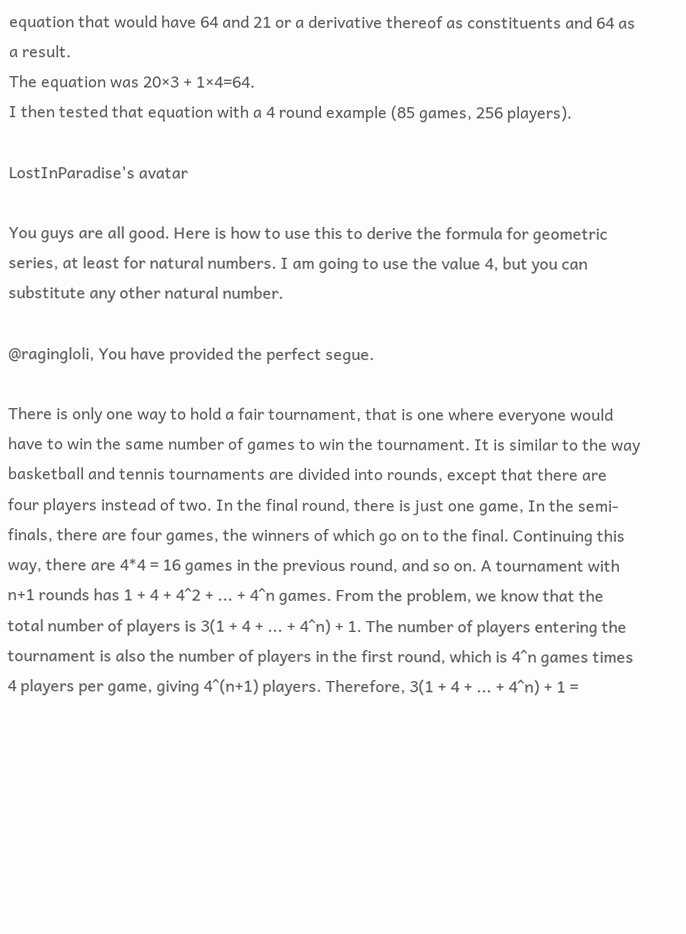equation that would have 64 and 21 or a derivative thereof as constituents and 64 as a result.
The equation was 20×3 + 1×4=64.
I then tested that equation with a 4 round example (85 games, 256 players).

LostInParadise's avatar

You guys are all good. Here is how to use this to derive the formula for geometric series, at least for natural numbers. I am going to use the value 4, but you can substitute any other natural number.

@ragingloli, You have provided the perfect segue.

There is only one way to hold a fair tournament, that is one where everyone would have to win the same number of games to win the tournament. It is similar to the way basketball and tennis tournaments are divided into rounds, except that there are four players instead of two. In the final round, there is just one game, In the semi-finals, there are four games, the winners of which go on to the final. Continuing this way, there are 4*4 = 16 games in the previous round, and so on. A tournament with n+1 rounds has 1 + 4 + 4^2 + ... + 4^n games. From the problem, we know that the total number of players is 3(1 + 4 + ... + 4^n) + 1. The number of players entering the tournament is also the number of players in the first round, which is 4^n games times 4 players per game, giving 4^(n+1) players. Therefore, 3(1 + 4 + ... + 4^n) + 1 =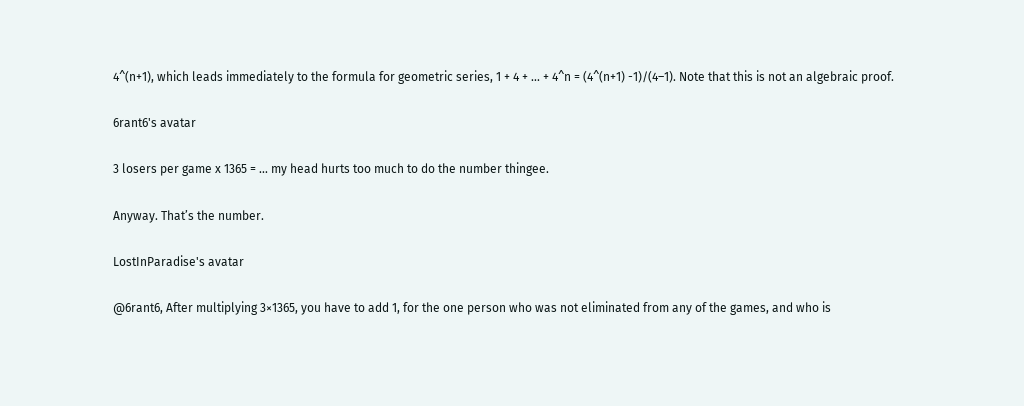4^(n+1), which leads immediately to the formula for geometric series, 1 + 4 + ... + 4^n = (4^(n+1) -1)/(4–1). Note that this is not an algebraic proof.

6rant6's avatar

3 losers per game x 1365 = ... my head hurts too much to do the number thingee.

Anyway. That’s the number.

LostInParadise's avatar

@6rant6, After multiplying 3×1365, you have to add 1, for the one person who was not eliminated from any of the games, and who is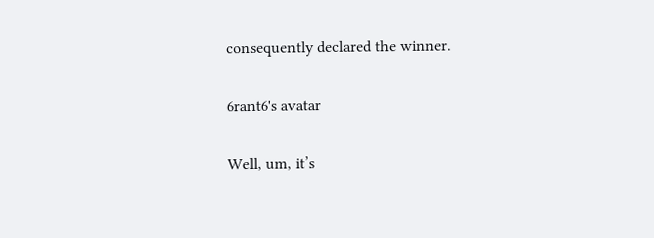consequently declared the winner.

6rant6's avatar

Well, um, it’s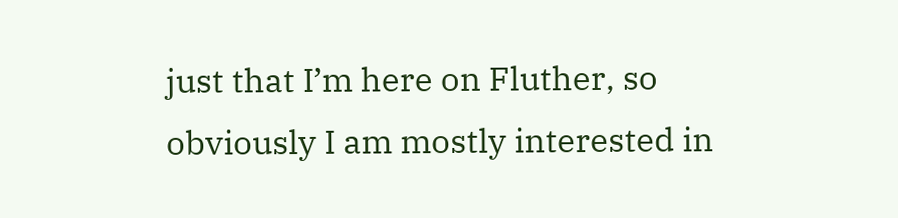just that I’m here on Fluther, so obviously I am mostly interested in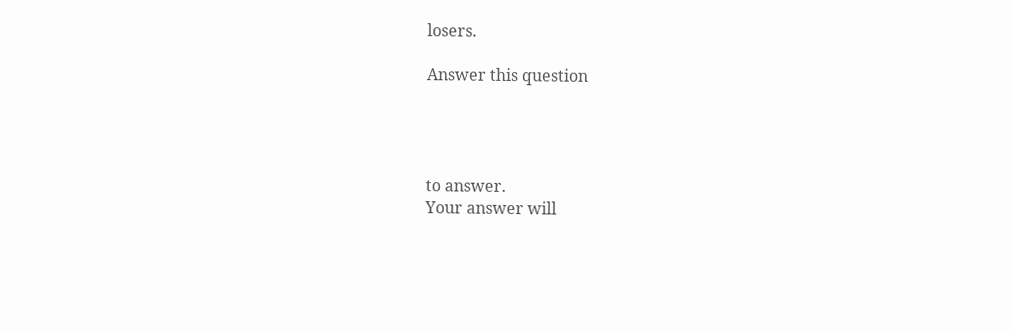losers.

Answer this question




to answer.
Your answer will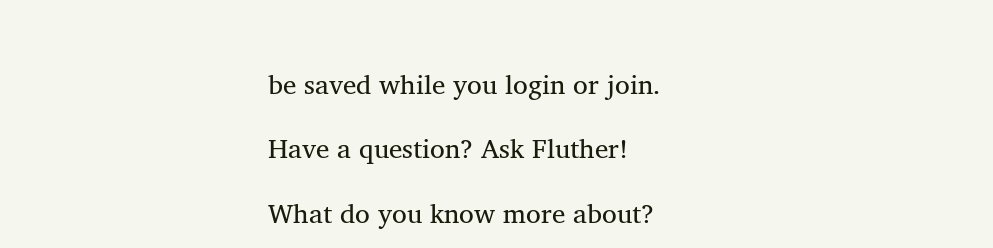be saved while you login or join.

Have a question? Ask Fluther!

What do you know more about?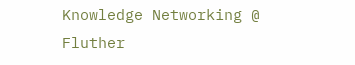Knowledge Networking @ Fluther